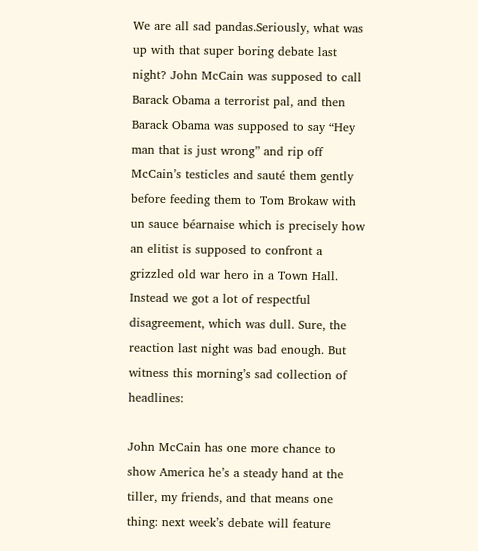We are all sad pandas.Seriously, what was up with that super boring debate last night? John McCain was supposed to call Barack Obama a terrorist pal, and then Barack Obama was supposed to say “Hey man that is just wrong” and rip off McCain’s testicles and sauté them gently before feeding them to Tom Brokaw with un sauce béarnaise which is precisely how an elitist is supposed to confront a grizzled old war hero in a Town Hall. Instead we got a lot of respectful disagreement, which was dull. Sure, the reaction last night was bad enough. But witness this morning’s sad collection of headlines:

John McCain has one more chance to show America he’s a steady hand at the tiller, my friends, and that means one thing: next week’s debate will feature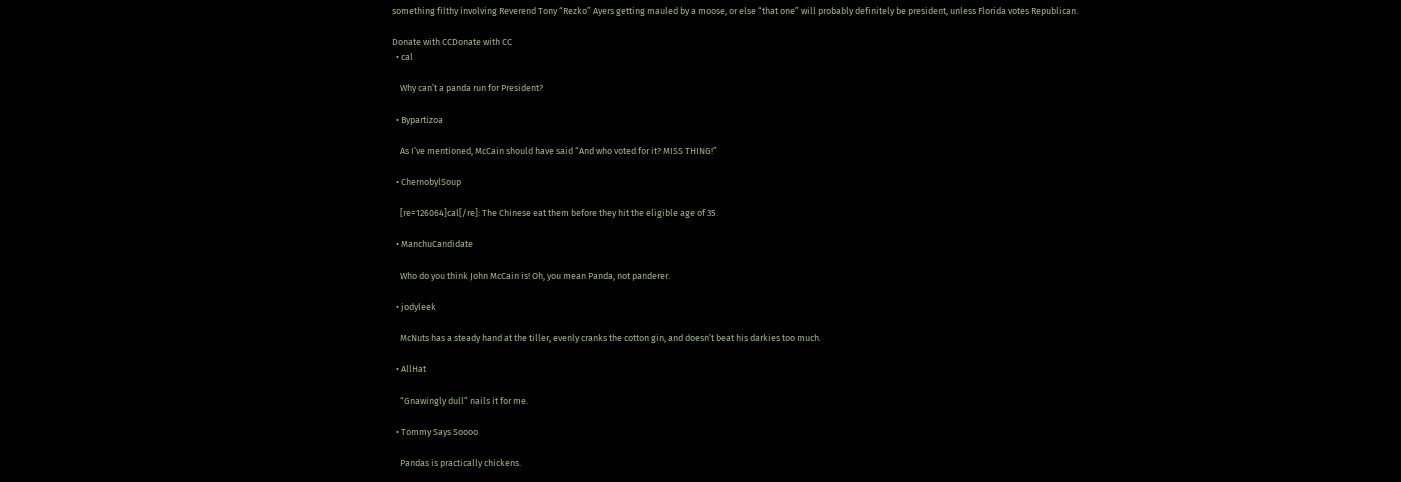something filthy involving Reverend Tony “Rezko” Ayers getting mauled by a moose, or else “that one” will probably definitely be president, unless Florida votes Republican.

Donate with CCDonate with CC
  • cal

    Why can’t a panda run for President?

  • Bypartizoa

    As I’ve mentioned, McCain should have said “And who voted for it? MISS THING!”

  • ChernobylSoup

    [re=126064]cal[/re]: The Chinese eat them before they hit the eligible age of 35.

  • ManchuCandidate

    Who do you think John McCain is! Oh, you mean Panda, not panderer.

  • jodyleek

    McNuts has a steady hand at the tiller, evenly cranks the cotton gin, and doesn’t beat his darkies too much.

  • AllHat

    “Gnawingly dull” nails it for me.

  • Tommy Says Soooo

    Pandas is practically chickens.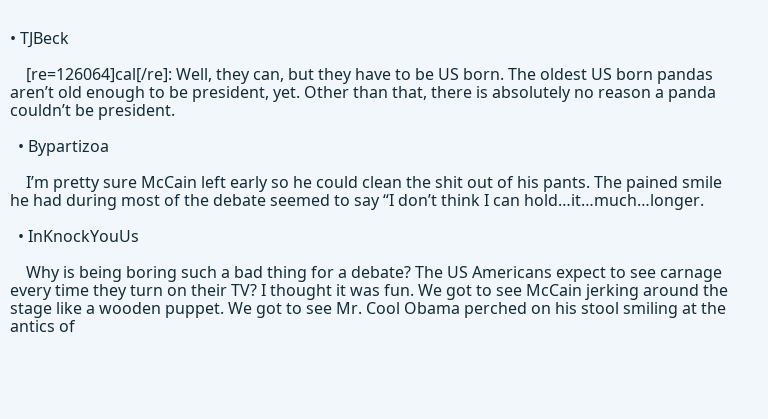• TJBeck

    [re=126064]cal[/re]: Well, they can, but they have to be US born. The oldest US born pandas aren’t old enough to be president, yet. Other than that, there is absolutely no reason a panda couldn’t be president.

  • Bypartizoa

    I’m pretty sure McCain left early so he could clean the shit out of his pants. The pained smile he had during most of the debate seemed to say “I don’t think I can hold…it…much…longer.

  • InKnockYouUs

    Why is being boring such a bad thing for a debate? The US Americans expect to see carnage every time they turn on their TV? I thought it was fun. We got to see McCain jerking around the stage like a wooden puppet. We got to see Mr. Cool Obama perched on his stool smiling at the antics of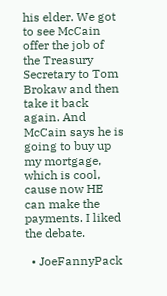his elder. We got to see McCain offer the job of the Treasury Secretary to Tom Brokaw and then take it back again. And McCain says he is going to buy up my mortgage, which is cool, cause now HE can make the payments. I liked the debate.

  • JoeFannyPack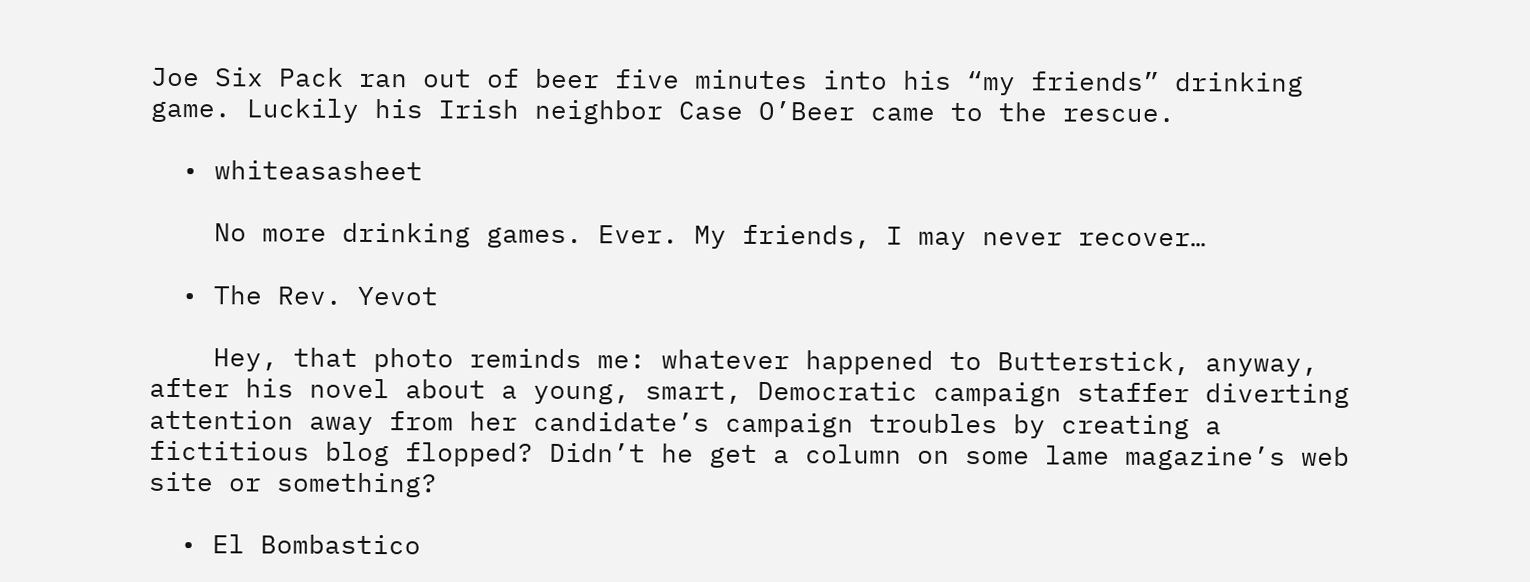Joe Six Pack ran out of beer five minutes into his “my friends” drinking game. Luckily his Irish neighbor Case O’Beer came to the rescue.

  • whiteasasheet

    No more drinking games. Ever. My friends, I may never recover…

  • The Rev. Yevot

    Hey, that photo reminds me: whatever happened to Butterstick, anyway, after his novel about a young, smart, Democratic campaign staffer diverting attention away from her candidate’s campaign troubles by creating a fictitious blog flopped? Didn’t he get a column on some lame magazine’s web site or something?

  • El Bombastico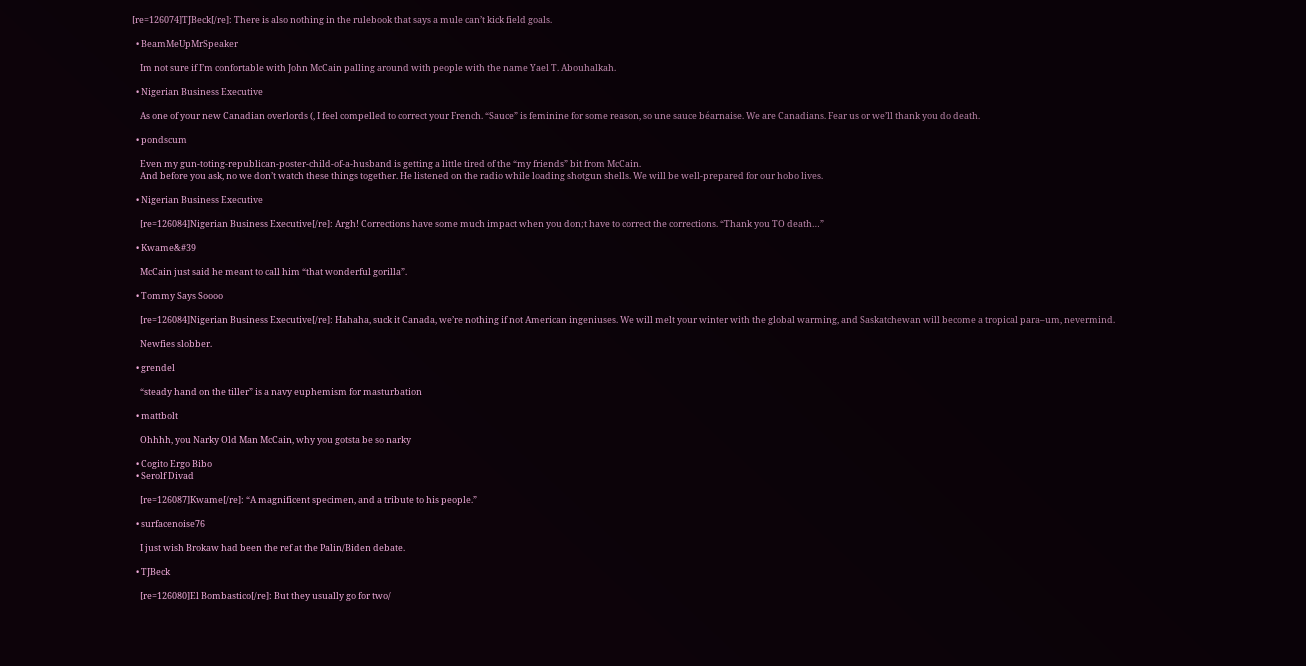[re=126074]TJBeck[/re]: There is also nothing in the rulebook that says a mule can’t kick field goals.

  • BeamMeUpMrSpeaker

    Im not sure if I’m confortable with John McCain palling around with people with the name Yael T. Abouhalkah.

  • Nigerian Business Executive

    As one of your new Canadian overlords (, I feel compelled to correct your French. “Sauce” is feminine for some reason, so une sauce béarnaise. We are Canadians. Fear us or we’ll thank you do death.

  • pondscum

    Even my gun-toting-republican-poster-child-of-a-husband is getting a little tired of the “my friends” bit from McCain.
    And before you ask, no we don’t watch these things together. He listened on the radio while loading shotgun shells. We will be well-prepared for our hobo lives.

  • Nigerian Business Executive

    [re=126084]Nigerian Business Executive[/re]: Argh! Corrections have some much impact when you don;t have to correct the corrections. “Thank you TO death…”

  • Kwame&#39

    McCain just said he meant to call him “that wonderful gorilla”.

  • Tommy Says Soooo

    [re=126084]Nigerian Business Executive[/re]: Hahaha, suck it Canada, we’re nothing if not American ingeniuses. We will melt your winter with the global warming, and Saskatchewan will become a tropical para–um, nevermind.

    Newfies slobber.

  • grendel

    “steady hand on the tiller” is a navy euphemism for masturbation

  • mattbolt

    Ohhhh, you Narky Old Man McCain, why you gotsta be so narky

  • Cogito Ergo Bibo
  • Serolf Divad

    [re=126087]Kwame[/re]: “A magnificent specimen, and a tribute to his people.”

  • surfacenoise76

    I just wish Brokaw had been the ref at the Palin/Biden debate.

  • TJBeck

    [re=126080]El Bombastico[/re]: But they usually go for two/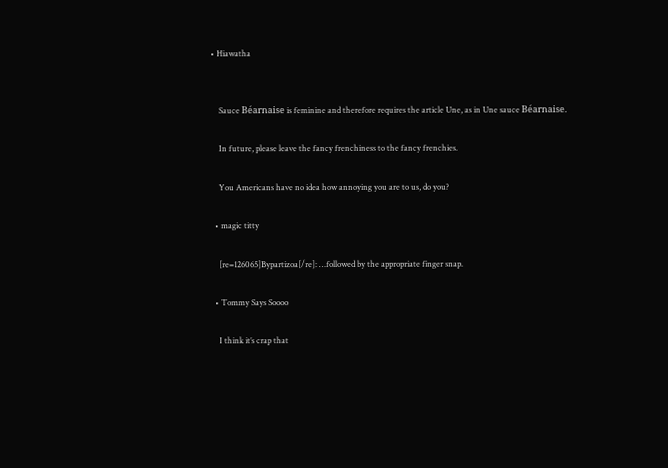• Hiawatha


    Sauce Béarnaise is feminine and therefore requires the article Une, as in Une sauce Béarnaise.

    In future, please leave the fancy frenchiness to the fancy frenchies.

    You Americans have no idea how annoying you are to us, do you?

  • magic titty

    [re=126065]Bypartizoa[/re]: …followed by the appropriate finger snap.

  • Tommy Says Soooo

    I think it’s crap that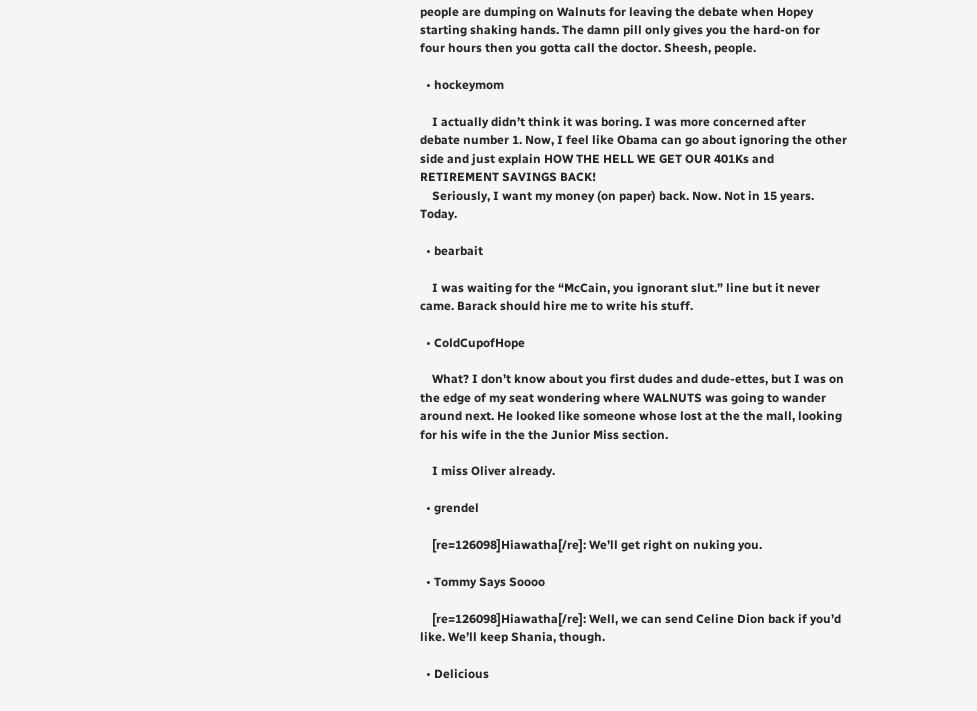people are dumping on Walnuts for leaving the debate when Hopey starting shaking hands. The damn pill only gives you the hard-on for four hours then you gotta call the doctor. Sheesh, people.

  • hockeymom

    I actually didn’t think it was boring. I was more concerned after debate number 1. Now, I feel like Obama can go about ignoring the other side and just explain HOW THE HELL WE GET OUR 401Ks and RETIREMENT SAVINGS BACK!
    Seriously, I want my money (on paper) back. Now. Not in 15 years. Today.

  • bearbait

    I was waiting for the “McCain, you ignorant slut.” line but it never came. Barack should hire me to write his stuff.

  • ColdCupofHope

    What? I don’t know about you first dudes and dude-ettes, but I was on the edge of my seat wondering where WALNUTS was going to wander around next. He looked like someone whose lost at the the mall, looking for his wife in the the Junior Miss section.

    I miss Oliver already.

  • grendel

    [re=126098]Hiawatha[/re]: We’ll get right on nuking you.

  • Tommy Says Soooo

    [re=126098]Hiawatha[/re]: Well, we can send Celine Dion back if you’d like. We’ll keep Shania, though.

  • Delicious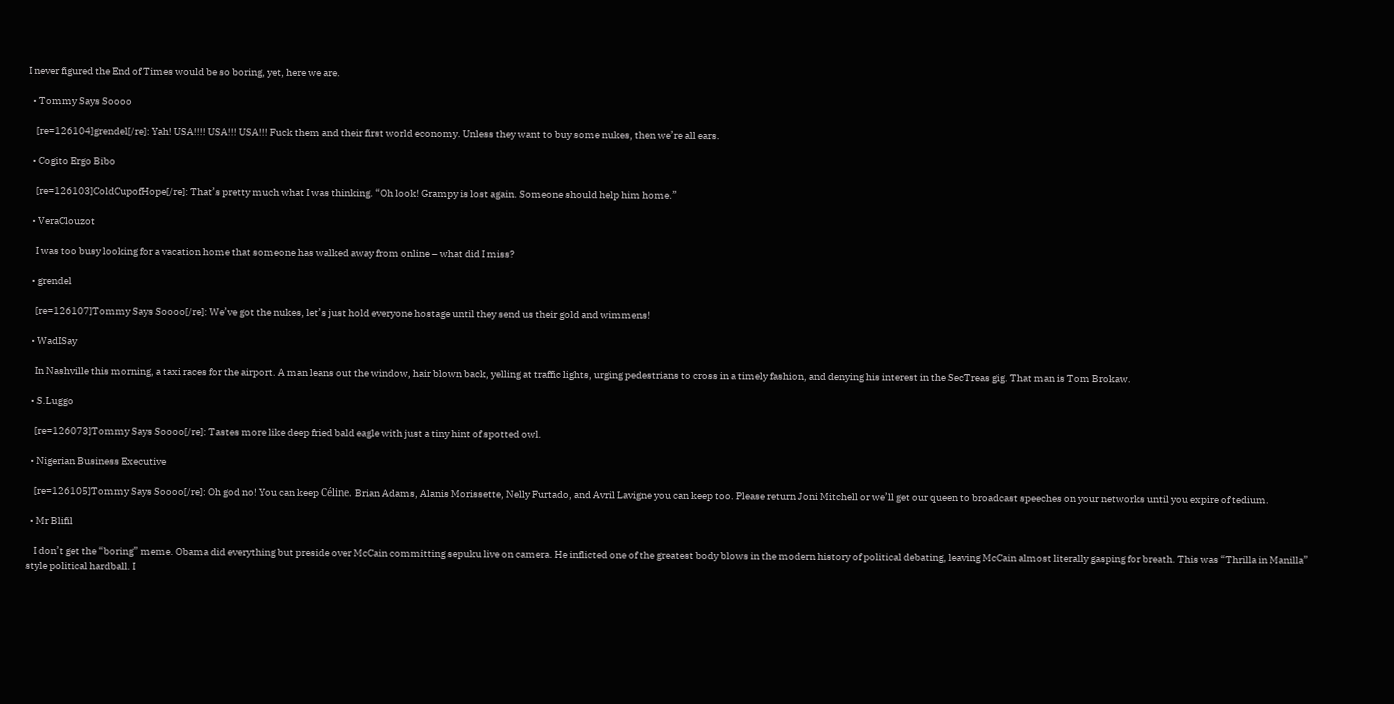I never figured the End of Times would be so boring, yet, here we are.

  • Tommy Says Soooo

    [re=126104]grendel[/re]: Yah! USA!!!! USA!!! USA!!! Fuck them and their first world economy. Unless they want to buy some nukes, then we’re all ears.

  • Cogito Ergo Bibo

    [re=126103]ColdCupofHope[/re]: That’s pretty much what I was thinking. “Oh look! Grampy is lost again. Someone should help him home.”

  • VeraClouzot

    I was too busy looking for a vacation home that someone has walked away from online – what did I miss?

  • grendel

    [re=126107]Tommy Says Soooo[/re]: We’ve got the nukes, let’s just hold everyone hostage until they send us their gold and wimmens!

  • WadISay

    In Nashville this morning, a taxi races for the airport. A man leans out the window, hair blown back, yelling at traffic lights, urging pedestrians to cross in a timely fashion, and denying his interest in the SecTreas gig. That man is Tom Brokaw.

  • S.Luggo

    [re=126073]Tommy Says Soooo[/re]: Tastes more like deep fried bald eagle with just a tiny hint of spotted owl.

  • Nigerian Business Executive

    [re=126105]Tommy Says Soooo[/re]: Oh god no! You can keep Céline. Brian Adams, Alanis Morissette, Nelly Furtado, and Avril Lavigne you can keep too. Please return Joni Mitchell or we’ll get our queen to broadcast speeches on your networks until you expire of tedium.

  • Mr Blifil

    I don’t get the “boring” meme. Obama did everything but preside over McCain committing sepuku live on camera. He inflicted one of the greatest body blows in the modern history of political debating, leaving McCain almost literally gasping for breath. This was “Thrilla in Manilla” style political hardball. I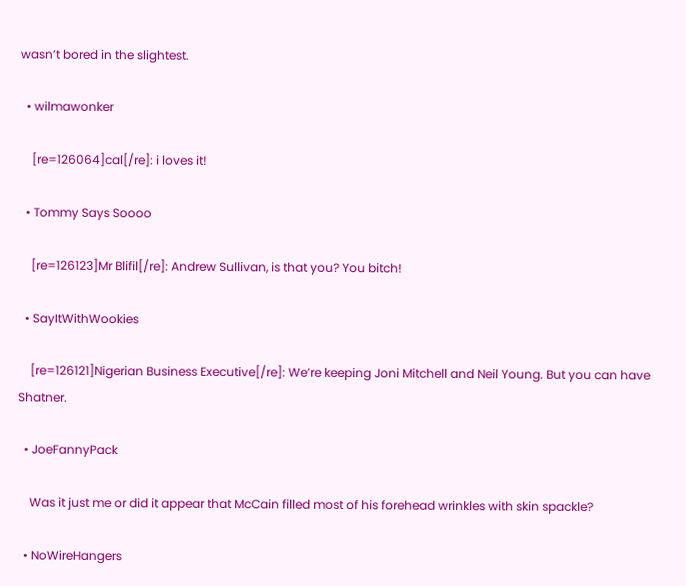wasn’t bored in the slightest.

  • wilmawonker

    [re=126064]cal[/re]: i loves it!

  • Tommy Says Soooo

    [re=126123]Mr Blifil[/re]: Andrew Sullivan, is that you? You bitch!

  • SayItWithWookies

    [re=126121]Nigerian Business Executive[/re]: We’re keeping Joni Mitchell and Neil Young. But you can have Shatner.

  • JoeFannyPack

    Was it just me or did it appear that McCain filled most of his forehead wrinkles with skin spackle?

  • NoWireHangers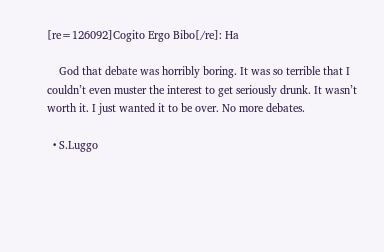[re=126092]Cogito Ergo Bibo[/re]: Ha

    God that debate was horribly boring. It was so terrible that I couldn’t even muster the interest to get seriously drunk. It wasn’t worth it. I just wanted it to be over. No more debates.

  • S.Luggo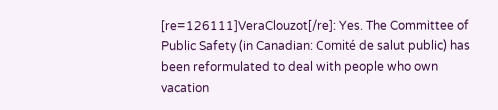[re=126111]VeraClouzot[/re]: Yes. The Committee of Public Safety (in Canadian: Comité de salut public) has been reformulated to deal with people who own vacation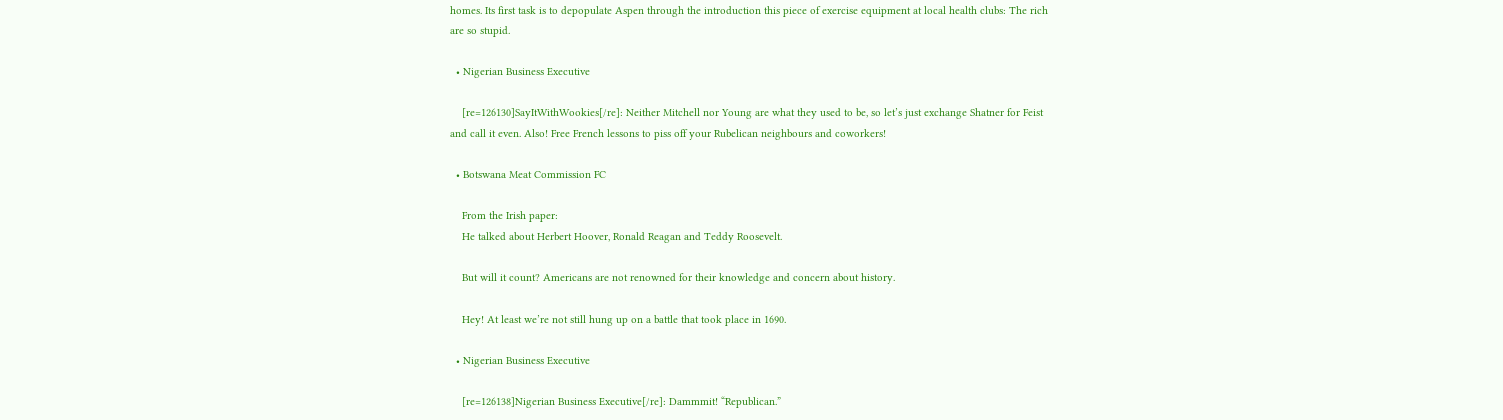homes. Its first task is to depopulate Aspen through the introduction this piece of exercise equipment at local health clubs: The rich are so stupid.

  • Nigerian Business Executive

    [re=126130]SayItWithWookies[/re]: Neither Mitchell nor Young are what they used to be, so let’s just exchange Shatner for Feist and call it even. Also! Free French lessons to piss off your Rubelican neighbours and coworkers!

  • Botswana Meat Commission FC

    From the Irish paper:
    He talked about Herbert Hoover, Ronald Reagan and Teddy Roosevelt.

    But will it count? Americans are not renowned for their knowledge and concern about history.

    Hey! At least we’re not still hung up on a battle that took place in 1690.

  • Nigerian Business Executive

    [re=126138]Nigerian Business Executive[/re]: Dammmit! “Republican.”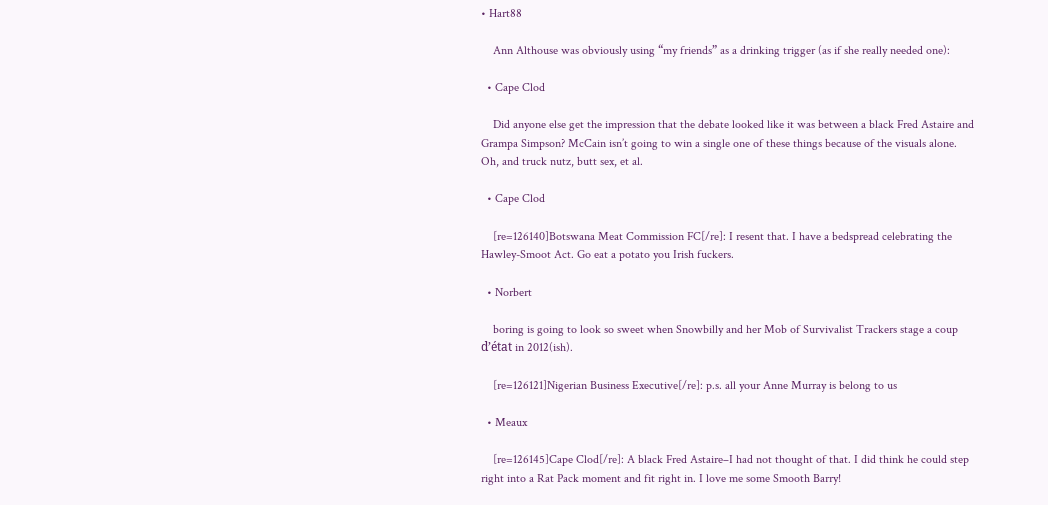• Hart88

    Ann Althouse was obviously using “my friends” as a drinking trigger (as if she really needed one):

  • Cape Clod

    Did anyone else get the impression that the debate looked like it was between a black Fred Astaire and Grampa Simpson? McCain isn’t going to win a single one of these things because of the visuals alone. Oh, and truck nutz, butt sex, et al.

  • Cape Clod

    [re=126140]Botswana Meat Commission FC[/re]: I resent that. I have a bedspread celebrating the Hawley-Smoot Act. Go eat a potato you Irish fuckers.

  • Norbert

    boring is going to look so sweet when Snowbilly and her Mob of Survivalist Trackers stage a coup d’état in 2012(ish).

    [re=126121]Nigerian Business Executive[/re]: p.s. all your Anne Murray is belong to us

  • Meaux

    [re=126145]Cape Clod[/re]: A black Fred Astaire–I had not thought of that. I did think he could step right into a Rat Pack moment and fit right in. I love me some Smooth Barry!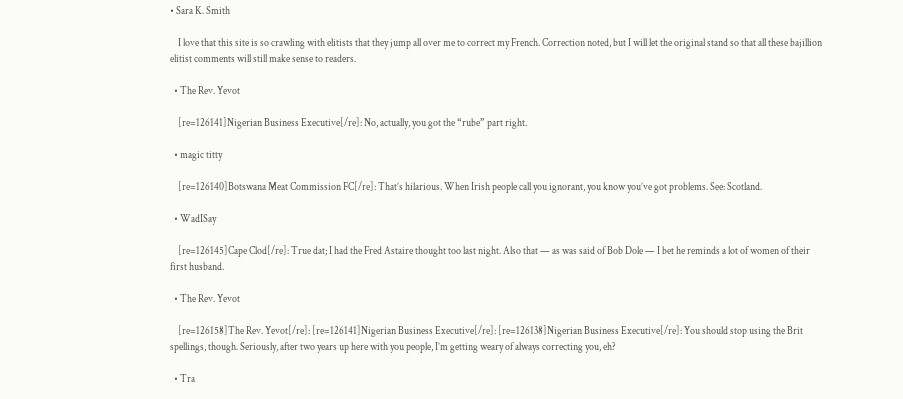• Sara K. Smith

    I love that this site is so crawling with elitists that they jump all over me to correct my French. Correction noted, but I will let the original stand so that all these bajillion elitist comments will still make sense to readers.

  • The Rev. Yevot

    [re=126141]Nigerian Business Executive[/re]: No, actually, you got the “rube” part right.

  • magic titty

    [re=126140]Botswana Meat Commission FC[/re]: That’s hilarious. When Irish people call you ignorant, you know you’ve got problems. See: Scotland.

  • WadISay

    [re=126145]Cape Clod[/re]: True dat; I had the Fred Astaire thought too last night. Also that — as was said of Bob Dole — I bet he reminds a lot of women of their first husband.

  • The Rev. Yevot

    [re=126158]The Rev. Yevot[/re]: [re=126141]Nigerian Business Executive[/re]: [re=126138]Nigerian Business Executive[/re]: You should stop using the Brit spellings, though. Seriously, after two years up here with you people, I’m getting weary of always correcting you, eh?

  • Tra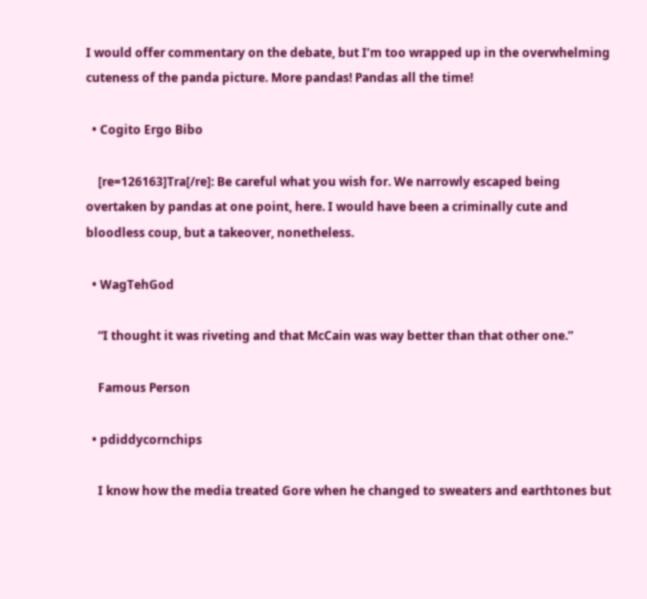I would offer commentary on the debate, but I’m too wrapped up in the overwhelming cuteness of the panda picture. More pandas! Pandas all the time!

  • Cogito Ergo Bibo

    [re=126163]Tra[/re]: Be careful what you wish for. We narrowly escaped being overtaken by pandas at one point, here. I would have been a criminally cute and bloodless coup, but a takeover, nonetheless.

  • WagTehGod

    “I thought it was riveting and that McCain was way better than that other one.”

    Famous Person

  • pdiddycornchips

    I know how the media treated Gore when he changed to sweaters and earthtones but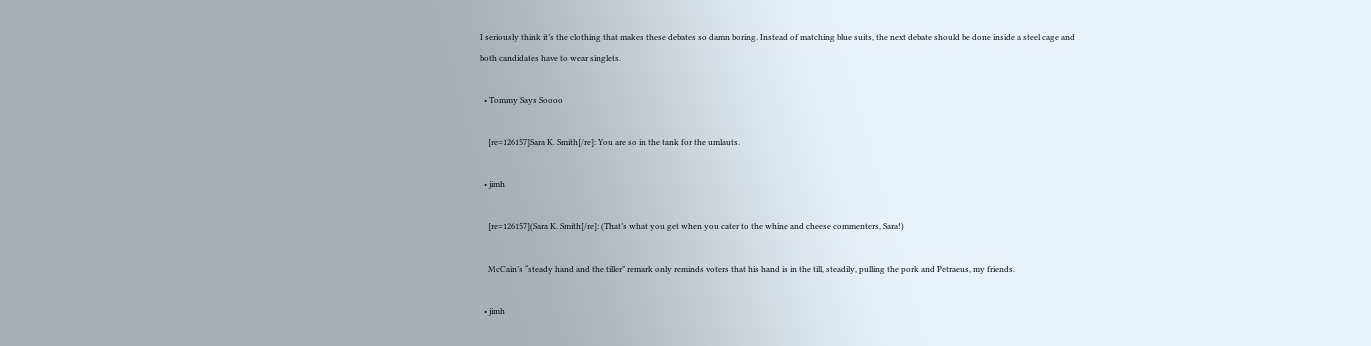I seriously think it’s the clothing that makes these debates so damn boring. Instead of matching blue suits, the next debate should be done inside a steel cage and both candidates have to wear singlets.

  • Tommy Says Soooo

    [re=126157]Sara K. Smith[/re]: You are so in the tank for the umlauts.

  • jimh

    [re=126157](Sara K. Smith[/re]: (That’s what you get when you cater to the whine and cheese commenters, Sara!)

    McCain’s “steady hand and the tiller” remark only reminds voters that his hand is in the till, steadily, pulling the pork and Petraeus, my friends.

  • jimh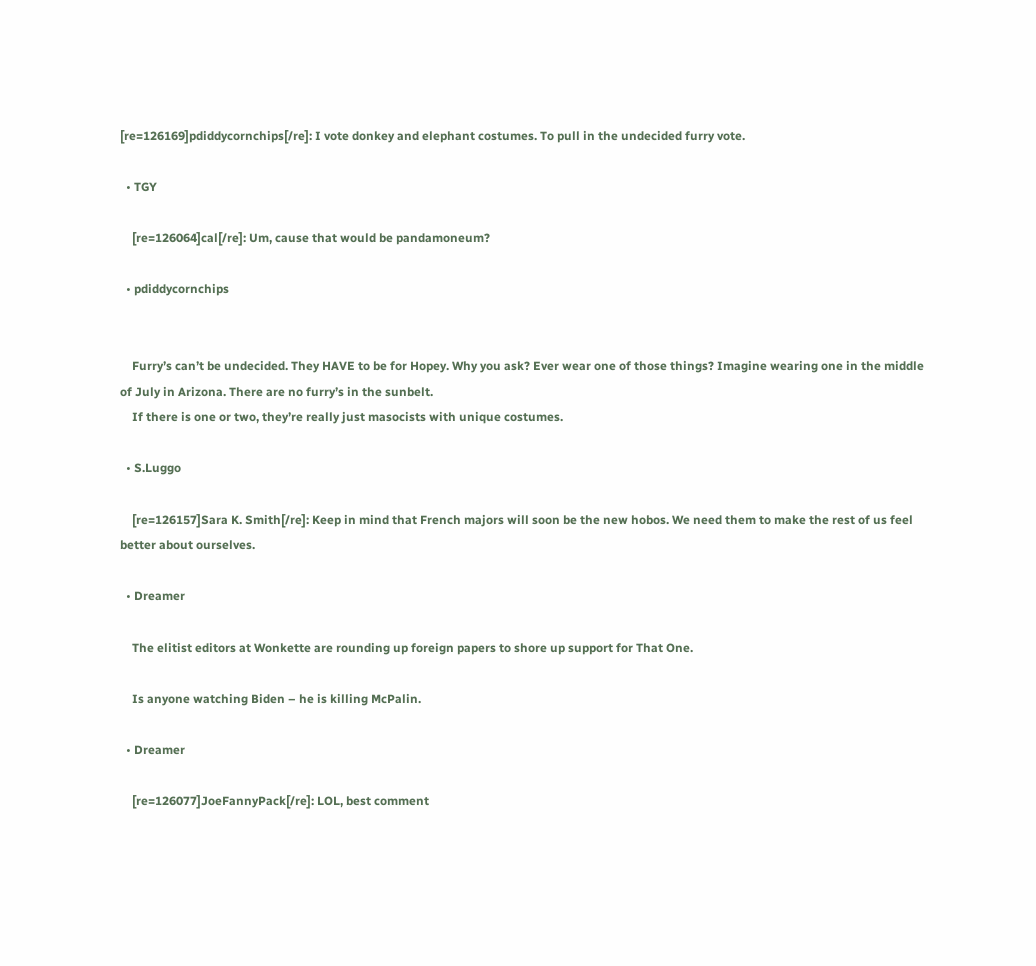[re=126169]pdiddycornchips[/re]: I vote donkey and elephant costumes. To pull in the undecided furry vote.

  • TGY

    [re=126064]cal[/re]: Um, cause that would be pandamoneum?

  • pdiddycornchips


    Furry’s can’t be undecided. They HAVE to be for Hopey. Why you ask? Ever wear one of those things? Imagine wearing one in the middle of July in Arizona. There are no furry’s in the sunbelt.
    If there is one or two, they’re really just masocists with unique costumes.

  • S.Luggo

    [re=126157]Sara K. Smith[/re]: Keep in mind that French majors will soon be the new hobos. We need them to make the rest of us feel better about ourselves.

  • Dreamer

    The elitist editors at Wonkette are rounding up foreign papers to shore up support for That One.

    Is anyone watching Biden – he is killing McPalin.

  • Dreamer

    [re=126077]JoeFannyPack[/re]: LOL, best comment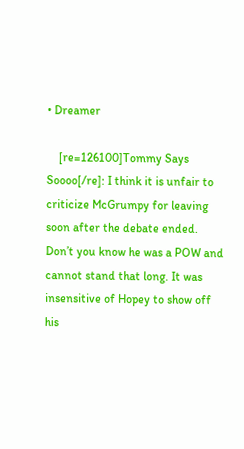• Dreamer

    [re=126100]Tommy Says Soooo[/re]: I think it is unfair to criticize McGrumpy for leaving soon after the debate ended. Don’t you know he was a POW and cannot stand that long. It was insensitive of Hopey to show off his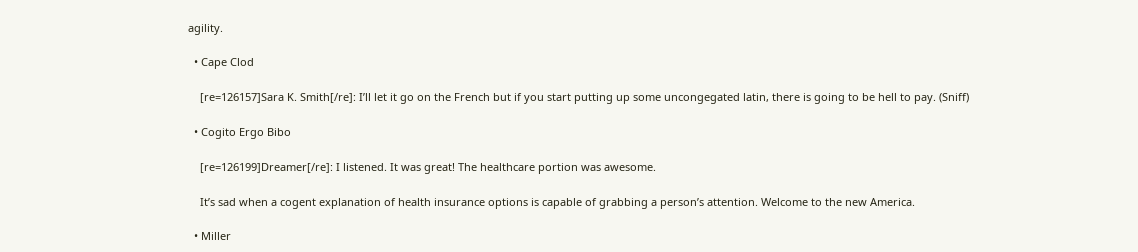agility.

  • Cape Clod

    [re=126157]Sara K. Smith[/re]: I’ll let it go on the French but if you start putting up some uncongegated latin, there is going to be hell to pay. (Sniff)

  • Cogito Ergo Bibo

    [re=126199]Dreamer[/re]: I listened. It was great! The healthcare portion was awesome.

    It’s sad when a cogent explanation of health insurance options is capable of grabbing a person’s attention. Welcome to the new America.

  • Miller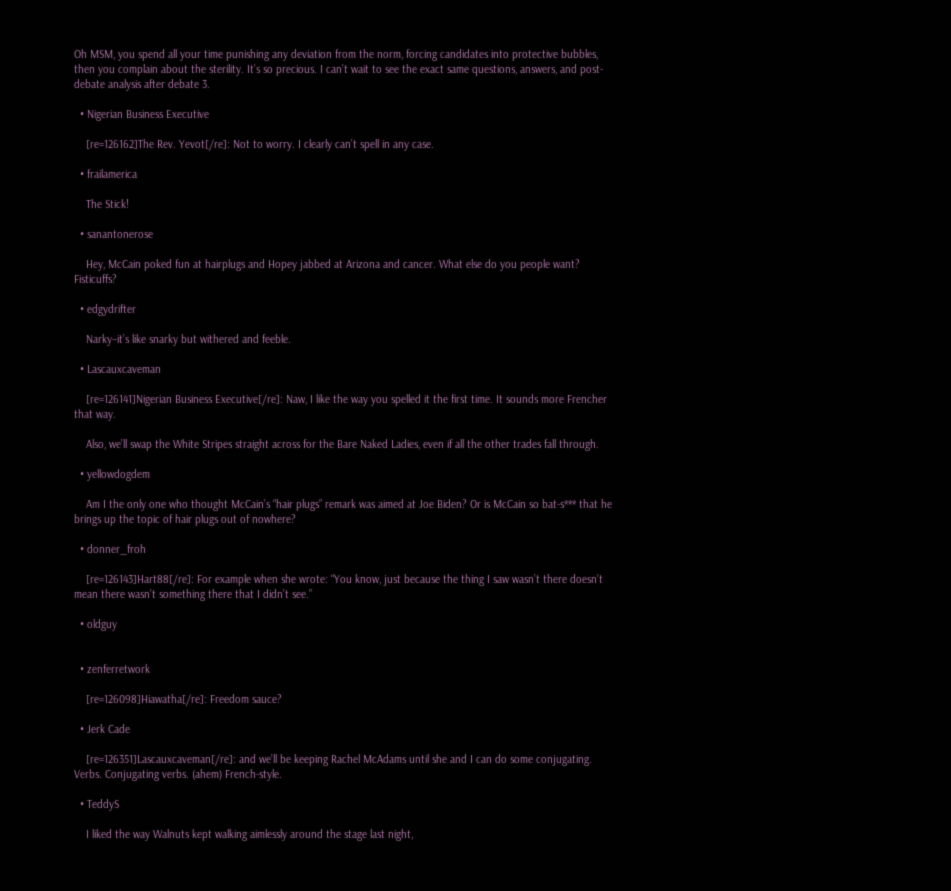Oh MSM, you spend all your time punishing any deviation from the norm, forcing candidates into protective bubbles, then you complain about the sterility. It’s so precious. I can’t wait to see the exact same questions, answers, and post-debate analysis after debate 3.

  • Nigerian Business Executive

    [re=126162]The Rev. Yevot[/re]: Not to worry. I clearly can’t spell in any case.

  • frailamerica

    The Stick!

  • sanantonerose

    Hey, McCain poked fun at hairplugs and Hopey jabbed at Arizona and cancer. What else do you people want? Fisticuffs?

  • edgydrifter

    Narky–it’s like snarky but withered and feeble.

  • Lascauxcaveman

    [re=126141]Nigerian Business Executive[/re]: Naw, I like the way you spelled it the first time. It sounds more Frencher that way.

    Also, we’ll swap the White Stripes straight across for the Bare Naked Ladies, even if all the other trades fall through.

  • yellowdogdem

    Am I the only one who thought McCain’s “hair plugs” remark was aimed at Joe Biden? Or is McCain so bat-s*** that he brings up the topic of hair plugs out of nowhere?

  • donner_froh

    [re=126143]Hart88[/re]: For example when she wrote: “You know, just because the thing I saw wasn’t there doesn’t mean there wasn’t something there that I didn’t see.”

  • oldguy


  • zenferretwork

    [re=126098]Hiawatha[/re]: Freedom sauce?

  • Jerk Cade

    [re=126351]Lascauxcaveman[/re]: and we’ll be keeping Rachel McAdams until she and I can do some conjugating. Verbs. Conjugating verbs. (ahem) French-style.

  • TeddyS

    I liked the way Walnuts kept walking aimlessly around the stage last night,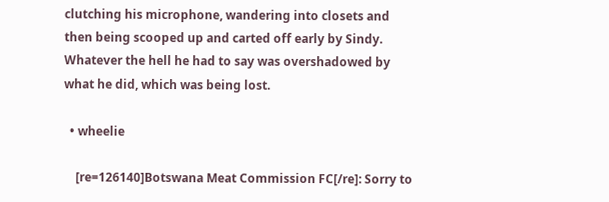clutching his microphone, wandering into closets and then being scooped up and carted off early by Sindy. Whatever the hell he had to say was overshadowed by what he did, which was being lost.

  • wheelie

    [re=126140]Botswana Meat Commission FC[/re]: Sorry to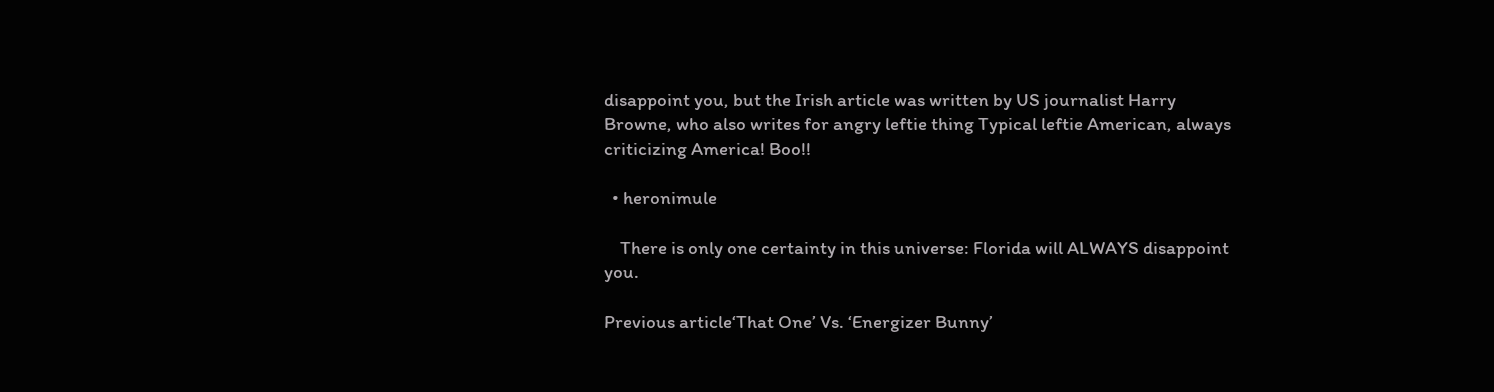disappoint you, but the Irish article was written by US journalist Harry Browne, who also writes for angry leftie thing Typical leftie American, always criticizing America! Boo!!

  • heronimule

    There is only one certainty in this universe: Florida will ALWAYS disappoint you.

Previous article‘That One’ Vs. ‘Energizer Bunny’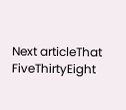Next articleThat FiveThirtyEight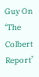Guy On ‘The Colbert Report’